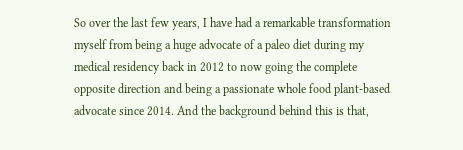So over the last few years, I have had a remarkable transformation myself from being a huge advocate of a paleo diet during my medical residency back in 2012 to now going the complete opposite direction and being a passionate whole food plant-based advocate since 2014. And the background behind this is that,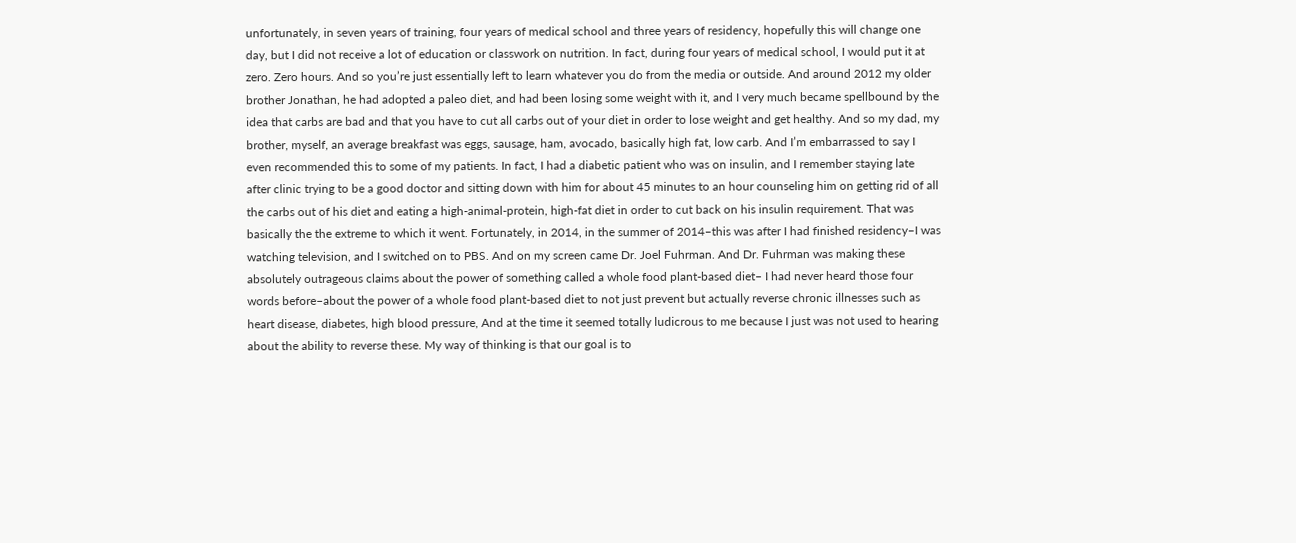unfortunately, in seven years of training, four years of medical school and three years of residency, hopefully this will change one day, but I did not receive a lot of education or classwork on nutrition. In fact, during four years of medical school, I would put it at zero. Zero hours. And so you’re just essentially left to learn whatever you do from the media or outside. And around 2012 my older brother Jonathan, he had adopted a paleo diet, and had been losing some weight with it, and I very much became spellbound by the idea that carbs are bad and that you have to cut all carbs out of your diet in order to lose weight and get healthy. And so my dad, my brother, myself, an average breakfast was eggs, sausage, ham, avocado, basically high fat, low carb. And I’m embarrassed to say I even recommended this to some of my patients. In fact, I had a diabetic patient who was on insulin, and I remember staying late after clinic trying to be a good doctor and sitting down with him for about 45 minutes to an hour counseling him on getting rid of all the carbs out of his diet and eating a high-animal-protein, high-fat diet in order to cut back on his insulin requirement. That was basically the the extreme to which it went. Fortunately, in 2014, in the summer of 2014–this was after I had finished residency–I was watching television, and I switched on to PBS. And on my screen came Dr. Joel Fuhrman. And Dr. Fuhrman was making these absolutely outrageous claims about the power of something called a whole food plant-based diet– I had never heard those four words before–about the power of a whole food plant-based diet to not just prevent but actually reverse chronic illnesses such as heart disease, diabetes, high blood pressure, And at the time it seemed totally ludicrous to me because I just was not used to hearing about the ability to reverse these. My way of thinking is that our goal is to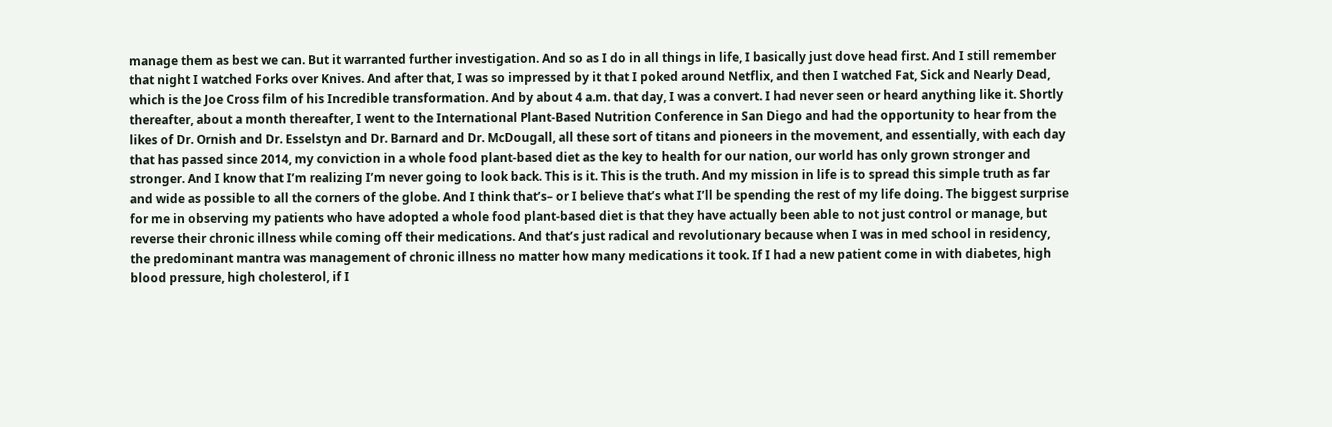manage them as best we can. But it warranted further investigation. And so as I do in all things in life, I basically just dove head first. And I still remember that night I watched Forks over Knives. And after that, I was so impressed by it that I poked around Netflix, and then I watched Fat, Sick and Nearly Dead, which is the Joe Cross film of his Incredible transformation. And by about 4 a.m. that day, I was a convert. I had never seen or heard anything like it. Shortly thereafter, about a month thereafter, I went to the International Plant-Based Nutrition Conference in San Diego and had the opportunity to hear from the likes of Dr. Ornish and Dr. Esselstyn and Dr. Barnard and Dr. McDougall, all these sort of titans and pioneers in the movement, and essentially, with each day that has passed since 2014, my conviction in a whole food plant-based diet as the key to health for our nation, our world has only grown stronger and stronger. And I know that I’m realizing I’m never going to look back. This is it. This is the truth. And my mission in life is to spread this simple truth as far and wide as possible to all the corners of the globe. And I think that’s– or I believe that’s what I’ll be spending the rest of my life doing. The biggest surprise for me in observing my patients who have adopted a whole food plant-based diet is that they have actually been able to not just control or manage, but reverse their chronic illness while coming off their medications. And that’s just radical and revolutionary because when I was in med school in residency, the predominant mantra was management of chronic illness no matter how many medications it took. If I had a new patient come in with diabetes, high blood pressure, high cholesterol, if I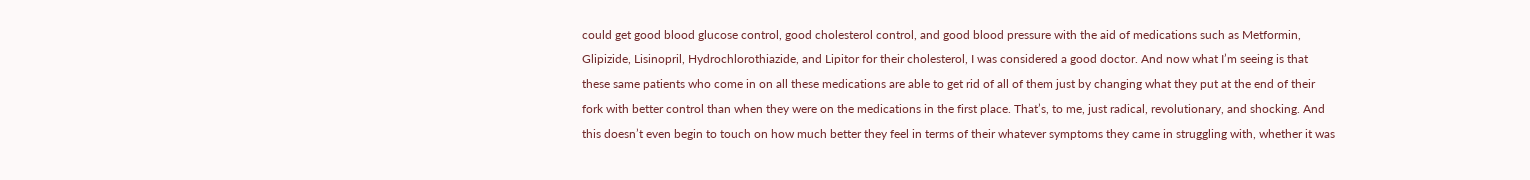could get good blood glucose control, good cholesterol control, and good blood pressure with the aid of medications such as Metformin, Glipizide, Lisinopril, Hydrochlorothiazide, and Lipitor for their cholesterol, I was considered a good doctor. And now what I’m seeing is that these same patients who come in on all these medications are able to get rid of all of them just by changing what they put at the end of their fork with better control than when they were on the medications in the first place. That’s, to me, just radical, revolutionary, and shocking. And this doesn’t even begin to touch on how much better they feel in terms of their whatever symptoms they came in struggling with, whether it was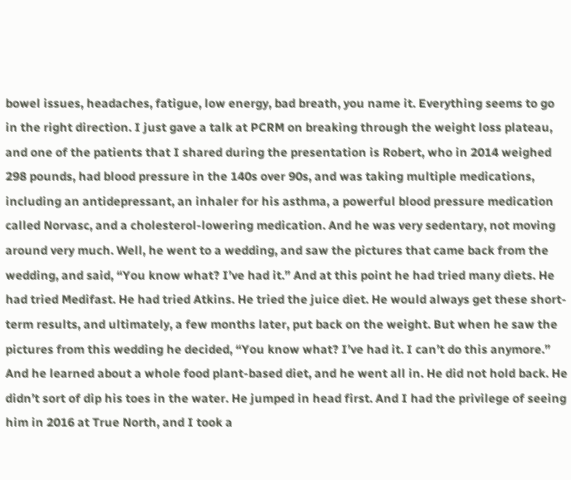bowel issues, headaches, fatigue, low energy, bad breath, you name it. Everything seems to go in the right direction. I just gave a talk at PCRM on breaking through the weight loss plateau, and one of the patients that I shared during the presentation is Robert, who in 2014 weighed 298 pounds, had blood pressure in the 140s over 90s, and was taking multiple medications, including an antidepressant, an inhaler for his asthma, a powerful blood pressure medication called Norvasc, and a cholesterol-lowering medication. And he was very sedentary, not moving around very much. Well, he went to a wedding, and saw the pictures that came back from the wedding, and said, “You know what? I’ve had it.” And at this point he had tried many diets. He had tried Medifast. He had tried Atkins. He tried the juice diet. He would always get these short-term results, and ultimately, a few months later, put back on the weight. But when he saw the pictures from this wedding he decided, “You know what? I’ve had it. I can’t do this anymore.” And he learned about a whole food plant-based diet, and he went all in. He did not hold back. He didn’t sort of dip his toes in the water. He jumped in head first. And I had the privilege of seeing him in 2016 at True North, and I took a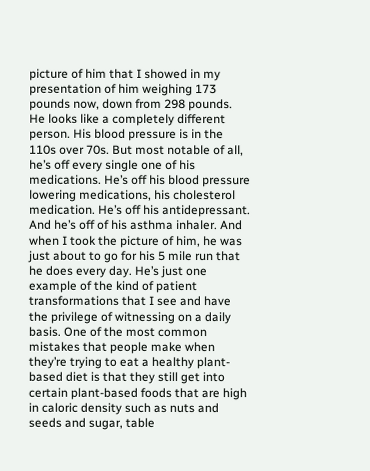picture of him that I showed in my presentation of him weighing 173 pounds now, down from 298 pounds. He looks like a completely different person. His blood pressure is in the 110s over 70s. But most notable of all, he’s off every single one of his medications. He’s off his blood pressure lowering medications, his cholesterol medication. He’s off his antidepressant. And he’s off of his asthma inhaler. And when I took the picture of him, he was just about to go for his 5 mile run that he does every day. He’s just one example of the kind of patient transformations that I see and have the privilege of witnessing on a daily basis. One of the most common mistakes that people make when they’re trying to eat a healthy plant-based diet is that they still get into certain plant-based foods that are high in caloric density such as nuts and seeds and sugar, table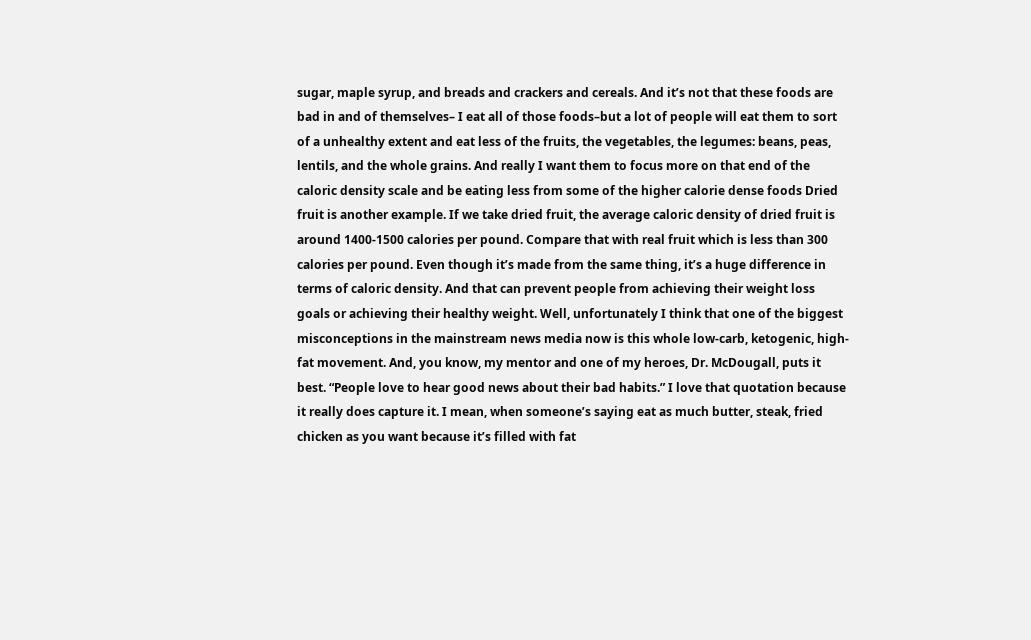sugar, maple syrup, and breads and crackers and cereals. And it’s not that these foods are bad in and of themselves– I eat all of those foods–but a lot of people will eat them to sort of a unhealthy extent and eat less of the fruits, the vegetables, the legumes: beans, peas, lentils, and the whole grains. And really I want them to focus more on that end of the caloric density scale and be eating less from some of the higher calorie dense foods Dried fruit is another example. If we take dried fruit, the average caloric density of dried fruit is around 1400-1500 calories per pound. Compare that with real fruit which is less than 300 calories per pound. Even though it’s made from the same thing, it’s a huge difference in terms of caloric density. And that can prevent people from achieving their weight loss goals or achieving their healthy weight. Well, unfortunately I think that one of the biggest misconceptions in the mainstream news media now is this whole low-carb, ketogenic, high-fat movement. And, you know, my mentor and one of my heroes, Dr. McDougall, puts it best. “People love to hear good news about their bad habits.” I love that quotation because it really does capture it. I mean, when someone’s saying eat as much butter, steak, fried chicken as you want because it’s filled with fat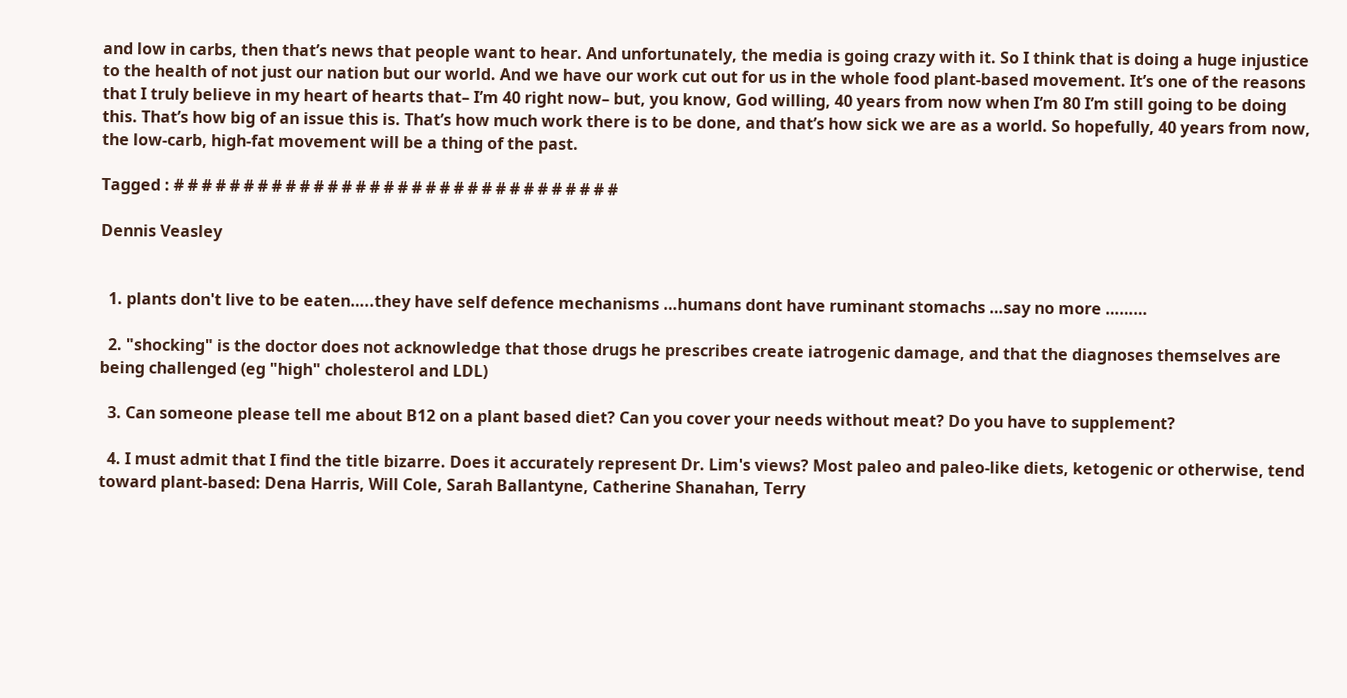and low in carbs, then that’s news that people want to hear. And unfortunately, the media is going crazy with it. So I think that is doing a huge injustice to the health of not just our nation but our world. And we have our work cut out for us in the whole food plant-based movement. It’s one of the reasons that I truly believe in my heart of hearts that– I’m 40 right now– but, you know, God willing, 40 years from now when I’m 80 I’m still going to be doing this. That’s how big of an issue this is. That’s how much work there is to be done, and that’s how sick we are as a world. So hopefully, 40 years from now, the low-carb, high-fat movement will be a thing of the past.

Tagged : # # # # # # # # # # # # # # # # # # # # # # # # # # # # # # # #

Dennis Veasley


  1. plants don't live to be eaten…..they have self defence mechanisms …humans dont have ruminant stomachs …say no more ………

  2. "shocking" is the doctor does not acknowledge that those drugs he prescribes create iatrogenic damage, and that the diagnoses themselves are being challenged (eg "high" cholesterol and LDL)

  3. Can someone please tell me about B12 on a plant based diet? Can you cover your needs without meat? Do you have to supplement?

  4. I must admit that I find the title bizarre. Does it accurately represent Dr. Lim's views? Most paleo and paleo-like diets, ketogenic or otherwise, tend toward plant-based: Dena Harris, Will Cole, Sarah Ballantyne, Catherine Shanahan, Terry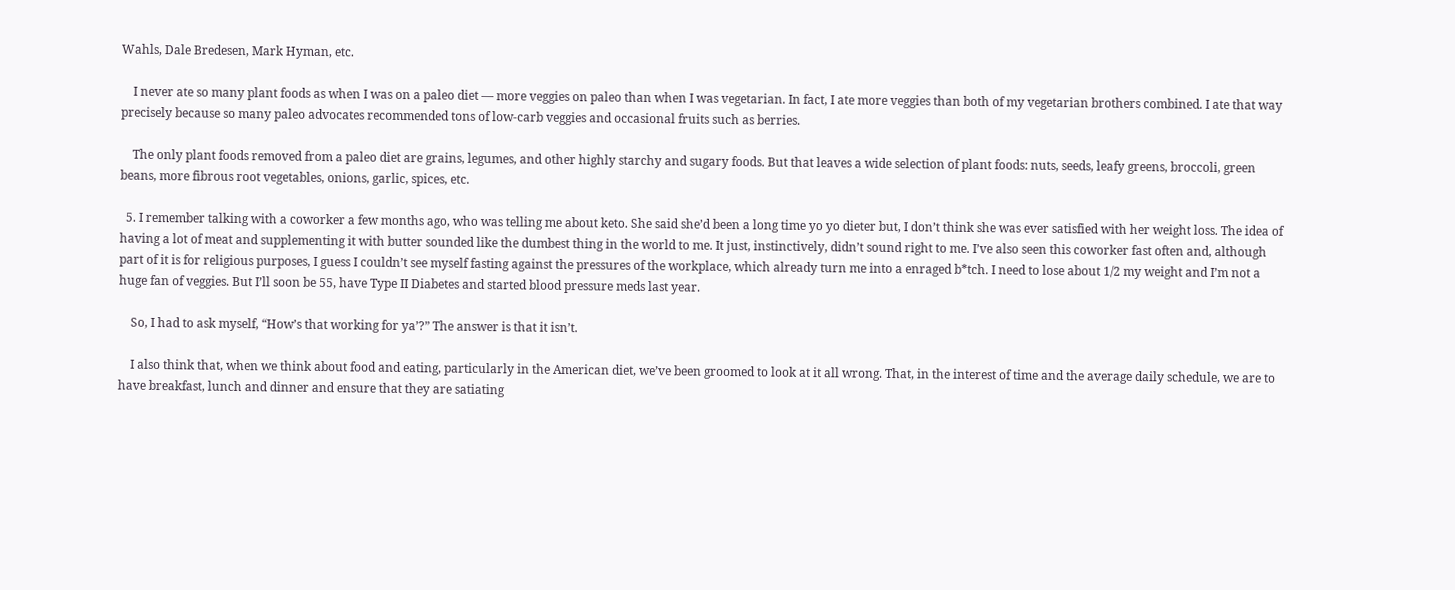Wahls, Dale Bredesen, Mark Hyman, etc.

    I never ate so many plant foods as when I was on a paleo diet — more veggies on paleo than when I was vegetarian. In fact, I ate more veggies than both of my vegetarian brothers combined. I ate that way precisely because so many paleo advocates recommended tons of low-carb veggies and occasional fruits such as berries.

    The only plant foods removed from a paleo diet are grains, legumes, and other highly starchy and sugary foods. But that leaves a wide selection of plant foods: nuts, seeds, leafy greens, broccoli, green beans, more fibrous root vegetables, onions, garlic, spices, etc.

  5. I remember talking with a coworker a few months ago, who was telling me about keto. She said she’d been a long time yo yo dieter but, I don’t think she was ever satisfied with her weight loss. The idea of having a lot of meat and supplementing it with butter sounded like the dumbest thing in the world to me. It just, instinctively, didn’t sound right to me. I’ve also seen this coworker fast often and, although part of it is for religious purposes, I guess I couldn’t see myself fasting against the pressures of the workplace, which already turn me into a enraged b*tch. I need to lose about 1/2 my weight and I’m not a huge fan of veggies. But I’ll soon be 55, have Type II Diabetes and started blood pressure meds last year.

    So, I had to ask myself, “How’s that working for ya’?” The answer is that it isn’t.

    I also think that, when we think about food and eating, particularly in the American diet, we’ve been groomed to look at it all wrong. That, in the interest of time and the average daily schedule, we are to have breakfast, lunch and dinner and ensure that they are satiating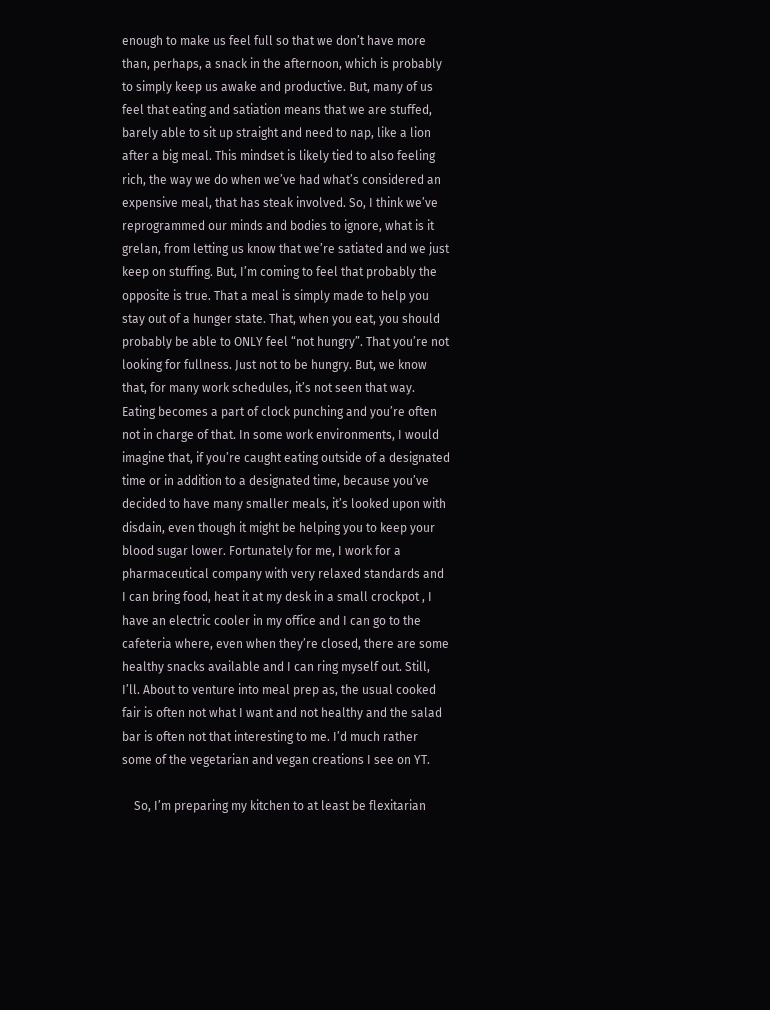enough to make us feel full so that we don’t have more than, perhaps, a snack in the afternoon, which is probably to simply keep us awake and productive. But, many of us feel that eating and satiation means that we are stuffed, barely able to sit up straight and need to nap, like a lion after a big meal. This mindset is likely tied to also feeling rich, the way we do when we’ve had what’s considered an expensive meal, that has steak involved. So, I think we’ve reprogrammed our minds and bodies to ignore, what is it grelan, from letting us know that we’re satiated and we just keep on stuffing. But, I’m coming to feel that probably the opposite is true. That a meal is simply made to help you stay out of a hunger state. That, when you eat, you should probably be able to ONLY feel “not hungry”. That you’re not looking for fullness. Just not to be hungry. But, we know that, for many work schedules, it’s not seen that way. Eating becomes a part of clock punching and you’re often not in charge of that. In some work environments, I would imagine that, if you’re caught eating outside of a designated time or in addition to a designated time, because you’ve decided to have many smaller meals, it’s looked upon with disdain, even though it might be helping you to keep your blood sugar lower. Fortunately for me, I work for a pharmaceutical company with very relaxed standards and I can bring food, heat it at my desk in a small crockpot , I have an electric cooler in my office and I can go to the cafeteria where, even when they’re closed, there are some healthy snacks available and I can ring myself out. Still, I’ll. About to venture into meal prep as, the usual cooked fair is often not what I want and not healthy and the salad bar is often not that interesting to me. I’d much rather some of the vegetarian and vegan creations I see on YT.

    So, I’m preparing my kitchen to at least be flexitarian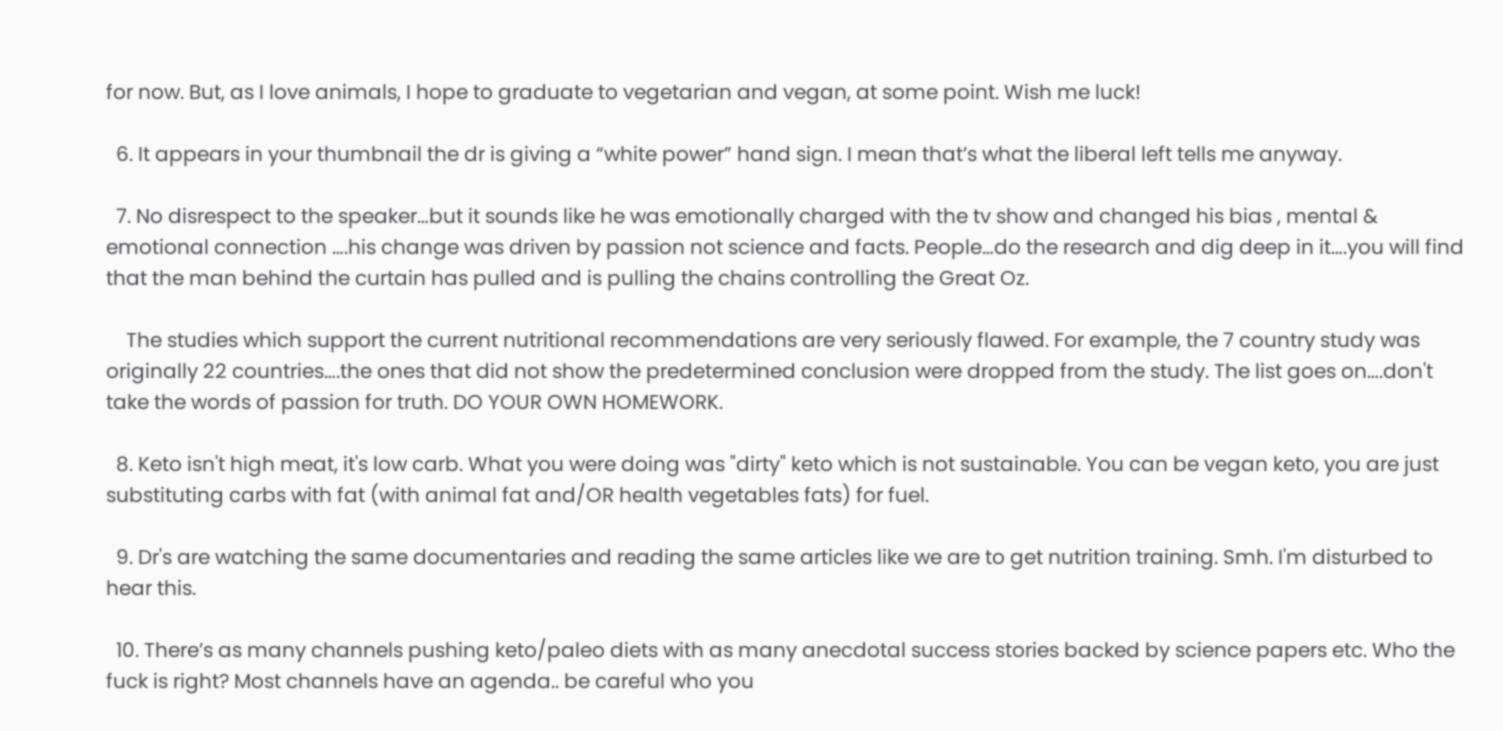for now. But, as I love animals, I hope to graduate to vegetarian and vegan, at some point. Wish me luck!

  6. It appears in your thumbnail the dr is giving a “white power” hand sign. I mean that’s what the liberal left tells me anyway.

  7. No disrespect to the speaker…but it sounds like he was emotionally charged with the tv show and changed his bias , mental & emotional connection ….his change was driven by passion not science and facts. People…do the research and dig deep in it….you will find that the man behind the curtain has pulled and is pulling the chains controlling the Great Oz.

    The studies which support the current nutritional recommendations are very seriously flawed. For example, the 7 country study was originally 22 countries….the ones that did not show the predetermined conclusion were dropped from the study. The list goes on….don't take the words of passion for truth. DO YOUR OWN HOMEWORK.

  8. Keto isn't high meat, it's low carb. What you were doing was "dirty" keto which is not sustainable. You can be vegan keto, you are just substituting carbs with fat (with animal fat and/OR health vegetables fats) for fuel.

  9. Dr's are watching the same documentaries and reading the same articles like we are to get nutrition training. Smh. I'm disturbed to hear this.

  10. There’s as many channels pushing keto/paleo diets with as many anecdotal success stories backed by science papers etc. Who the fuck is right? Most channels have an agenda.. be careful who you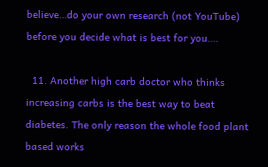believe…do your own research (not YouTube) before you decide what is best for you….

  11. Another high carb doctor who thinks increasing carbs is the best way to beat diabetes. The only reason the whole food plant based works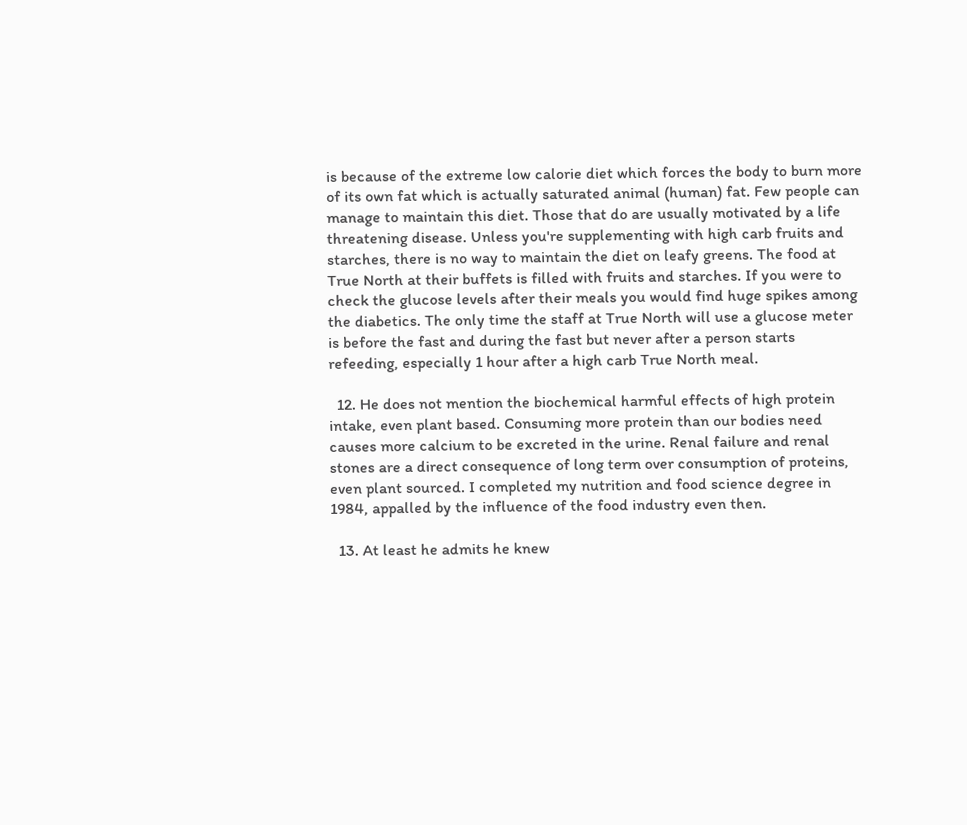is because of the extreme low calorie diet which forces the body to burn more of its own fat which is actually saturated animal (human) fat. Few people can manage to maintain this diet. Those that do are usually motivated by a life threatening disease. Unless you're supplementing with high carb fruits and starches, there is no way to maintain the diet on leafy greens. The food at True North at their buffets is filled with fruits and starches. If you were to check the glucose levels after their meals you would find huge spikes among the diabetics. The only time the staff at True North will use a glucose meter is before the fast and during the fast but never after a person starts refeeding, especially 1 hour after a high carb True North meal.

  12. He does not mention the biochemical harmful effects of high protein intake, even plant based. Consuming more protein than our bodies need causes more calcium to be excreted in the urine. Renal failure and renal stones are a direct consequence of long term over consumption of proteins, even plant sourced. I completed my nutrition and food science degree in 1984, appalled by the influence of the food industry even then.

  13. At least he admits he knew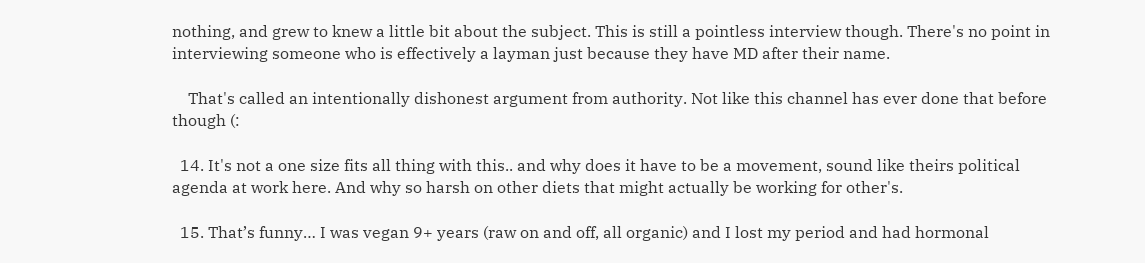nothing, and grew to knew a little bit about the subject. This is still a pointless interview though. There's no point in interviewing someone who is effectively a layman just because they have MD after their name.

    That's called an intentionally dishonest argument from authority. Not like this channel has ever done that before though (:

  14. It's not a one size fits all thing with this.. and why does it have to be a movement, sound like theirs political agenda at work here. And why so harsh on other diets that might actually be working for other's.

  15. That’s funny… I was vegan 9+ years (raw on and off, all organic) and I lost my period and had hormonal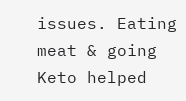issues. Eating meat & going Keto helped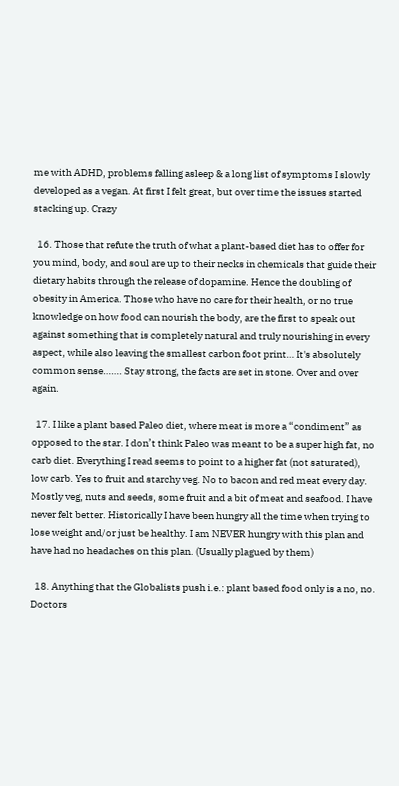me with ADHD, problems falling asleep & a long list of symptoms I slowly developed as a vegan. At first I felt great, but over time the issues started stacking up. Crazy

  16. Those that refute the truth of what a plant-based diet has to offer for you mind, body, and soul are up to their necks in chemicals that guide their dietary habits through the release of dopamine. Hence the doubling of obesity in America. Those who have no care for their health, or no true knowledge on how food can nourish the body, are the first to speak out against something that is completely natural and truly nourishing in every aspect, while also leaving the smallest carbon foot print… It's absolutely common sense……. Stay strong, the facts are set in stone. Over and over again.

  17. I like a plant based Paleo diet, where meat is more a “condiment” as opposed to the star. I don’t think Paleo was meant to be a super high fat, no carb diet. Everything I read seems to point to a higher fat (not saturated), low carb. Yes to fruit and starchy veg. No to bacon and red meat every day. Mostly veg, nuts and seeds, some fruit and a bit of meat and seafood. I have never felt better. Historically I have been hungry all the time when trying to lose weight and/or just be healthy. I am NEVER hungry with this plan and have had no headaches on this plan. (Usually plagued by them)

  18. Anything that the Globalists push i.e.: plant based food only is a no, no. Doctors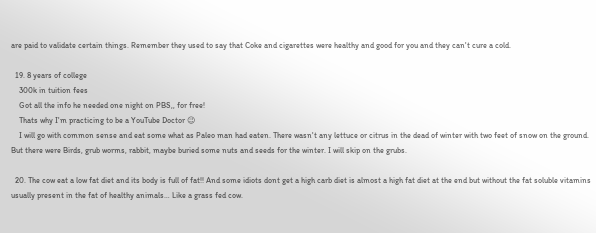are paid to validate certain things. Remember they used to say that Coke and cigarettes were healthy and good for you and they can't cure a cold.

  19. 8 years of college
    300k in tuition fees
    Got all the info he needed one night on PBS,, for free!
    Thats why I'm practicing to be a YouTube Doctor 😉
    I will go with common sense and eat some what as Paleo man had eaten. There wasn't any lettuce or citrus in the dead of winter with two feet of snow on the ground. But there were Birds, grub worms, rabbit, maybe buried some nuts and seeds for the winter. I will skip on the grubs.

  20. The cow eat a low fat diet and its body is full of fat!! And some idiots dont get a high carb diet is almost a high fat diet at the end but without the fat soluble vitamins usually present in the fat of healthy animals… Like a grass fed cow.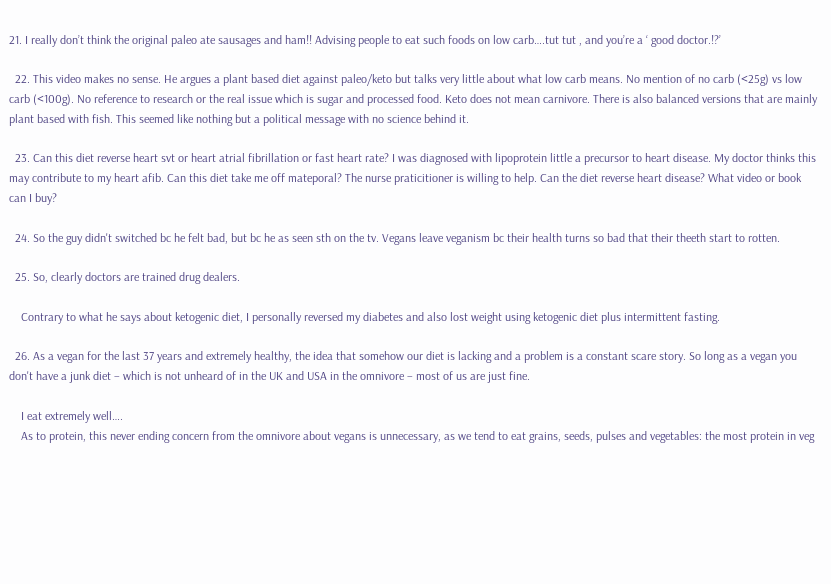21. I really don’t think the original paleo ate sausages and ham!! Advising people to eat such foods on low carb….tut tut , and you’re a ‘ good doctor.!?’

  22. This video makes no sense. He argues a plant based diet against paleo/keto but talks very little about what low carb means. No mention of no carb (<25g) vs low carb (<100g). No reference to research or the real issue which is sugar and processed food. Keto does not mean carnivore. There is also balanced versions that are mainly plant based with fish. This seemed like nothing but a political message with no science behind it.

  23. Can this diet reverse heart svt or heart atrial fibrillation or fast heart rate? I was diagnosed with lipoprotein little a precursor to heart disease. My doctor thinks this may contribute to my heart afib. Can this diet take me off mateporal? The nurse praticitioner is willing to help. Can the diet reverse heart disease? What video or book can I buy?

  24. So the guy didn't switched bc he felt bad, but bc he as seen sth on the tv. Vegans leave veganism bc their health turns so bad that their theeth start to rotten.

  25. So, clearly doctors are trained drug dealers.

    Contrary to what he says about ketogenic diet, I personally reversed my diabetes and also lost weight using ketogenic diet plus intermittent fasting.

  26. As a vegan for the last 37 years and extremely healthy, the idea that somehow our diet is lacking and a problem is a constant scare story. So long as a vegan you don't have a junk diet – which is not unheard of in the UK and USA in the omnivore – most of us are just fine.

    I eat extremely well….
    As to protein, this never ending concern from the omnivore about vegans is unnecessary, as we tend to eat grains, seeds, pulses and vegetables: the most protein in veg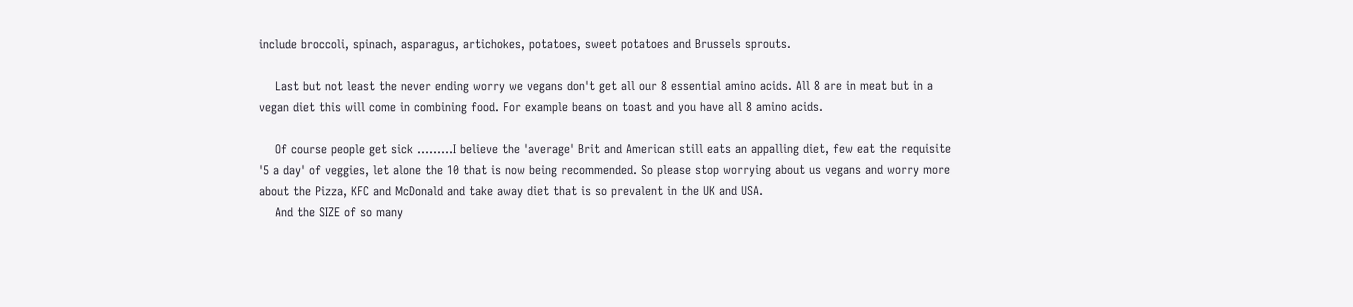include broccoli, spinach, asparagus, artichokes, potatoes, sweet potatoes and Brussels sprouts.

    Last but not least the never ending worry we vegans don't get all our 8 essential amino acids. All 8 are in meat but in a vegan diet this will come in combining food. For example beans on toast and you have all 8 amino acids.

    Of course people get sick ………I believe the 'average' Brit and American still eats an appalling diet, few eat the requisite '5 a day' of veggies, let alone the 10 that is now being recommended. So please stop worrying about us vegans and worry more about the Pizza, KFC and McDonald and take away diet that is so prevalent in the UK and USA.
    And the SIZE of so many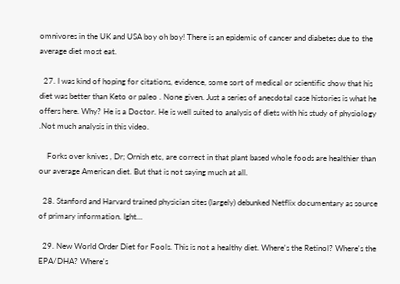omnivores in the UK and USA boy oh boy! There is an epidemic of cancer and diabetes due to the average diet most eat.

  27. I was kind of hoping for citations, evidence, some sort of medical or scientific show that his diet was better than Keto or paleo . None given. Just a series of anecdotal case histories is what he offers here. Why? He is a Doctor. He is well suited to analysis of diets with his study of physiology .Not much analysis in this video.

    Forks over knives , Dr; Ornish etc, are correct in that plant based whole foods are healthier than our average American diet. But that is not saying much at all.

  28. Stanford and Harvard trained physician sites (largely) debunked Netflix documentary as source of primary information. Ight…

  29. New World Order Diet for Fools. This is not a healthy diet. Where's the Retinol? Where's the EPA/DHA? Where's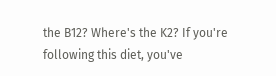the B12? Where's the K2? If you're following this diet, you've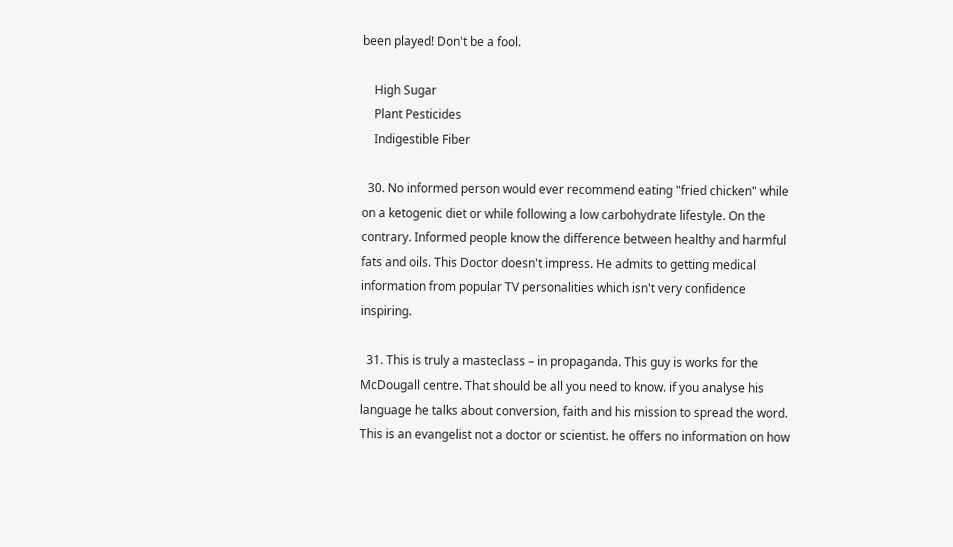been played! Don't be a fool.

    High Sugar
    Plant Pesticides
    Indigestible Fiber

  30. No informed person would ever recommend eating "fried chicken" while on a ketogenic diet or while following a low carbohydrate lifestyle. On the contrary. Informed people know the difference between healthy and harmful fats and oils. This Doctor doesn't impress. He admits to getting medical information from popular TV personalities which isn't very confidence inspiring.

  31. This is truly a masteclass – in propaganda. This guy is works for the McDougall centre. That should be all you need to know. if you analyse his language he talks about conversion, faith and his mission to spread the word. This is an evangelist not a doctor or scientist. he offers no information on how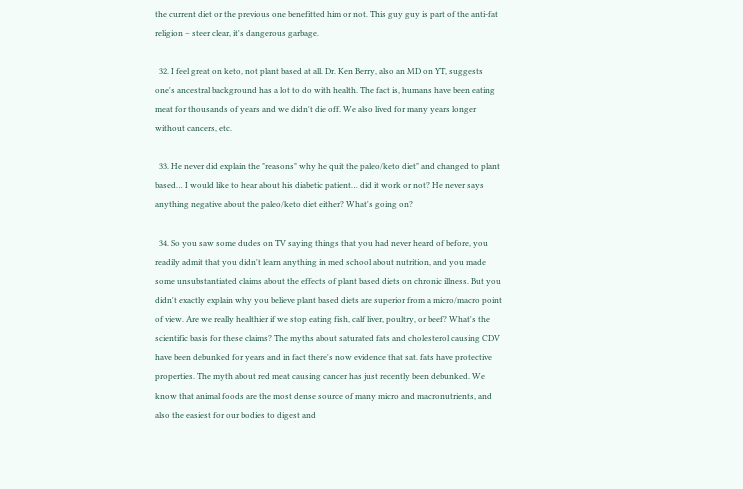the current diet or the previous one benefitted him or not. This guy guy is part of the anti-fat religion – steer clear, it's dangerous garbage.

  32. I feel great on keto, not plant based at all. Dr. Ken Berry, also an MD on YT, suggests one's ancestral background has a lot to do with health. The fact is, humans have been eating meat for thousands of years and we didn't die off. We also lived for many years longer without cancers, etc.

  33. He never did explain the "reasons" why he quit the paleo/keto diet" and changed to plant based… I would like to hear about his diabetic patient… did it work or not? He never says anything negative about the paleo/keto diet either? What's going on?

  34. So you saw some dudes on TV saying things that you had never heard of before, you readily admit that you didn't learn anything in med school about nutrition, and you made some unsubstantiated claims about the effects of plant based diets on chronic illness. But you didn't exactly explain why you believe plant based diets are superior from a micro/macro point of view. Are we really healthier if we stop eating fish, calf liver, poultry, or beef? What's the scientific basis for these claims? The myths about saturated fats and cholesterol causing CDV have been debunked for years and in fact there's now evidence that sat. fats have protective properties. The myth about red meat causing cancer has just recently been debunked. We know that animal foods are the most dense source of many micro and macronutrients, and also the easiest for our bodies to digest and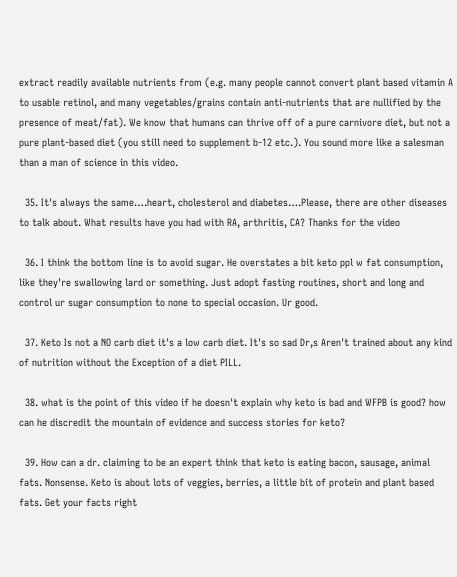extract readily available nutrients from (e.g. many people cannot convert plant based vitamin A to usable retinol, and many vegetables/grains contain anti-nutrients that are nullified by the presence of meat/fat). We know that humans can thrive off of a pure carnivore diet, but not a pure plant-based diet (you still need to supplement b-12 etc.). You sound more like a salesman than a man of science in this video.

  35. It's always the same….heart, cholesterol and diabetes….Please, there are other diseases to talk about. What results have you had with RA, arthritis, CA? Thanks for the video

  36. I think the bottom line is to avoid sugar. He overstates a bit keto ppl w fat consumption, like they're swallowing lard or something. Just adopt fasting routines, short and long and control ur sugar consumption to none to special occasion. Ur good.

  37. Keto Is not a NO carb diet it's a low carb diet. It's so sad Dr,s Aren't trained about any kind of nutrition without the Exception of a diet PILL.

  38. what is the point of this video if he doesn't explain why keto is bad and WFPB is good? how can he discredit the mountain of evidence and success stories for keto?

  39. How can a dr. claiming to be an expert think that keto is eating bacon, sausage, animal fats. Nonsense. Keto is about lots of veggies, berries, a little bit of protein and plant based fats. Get your facts right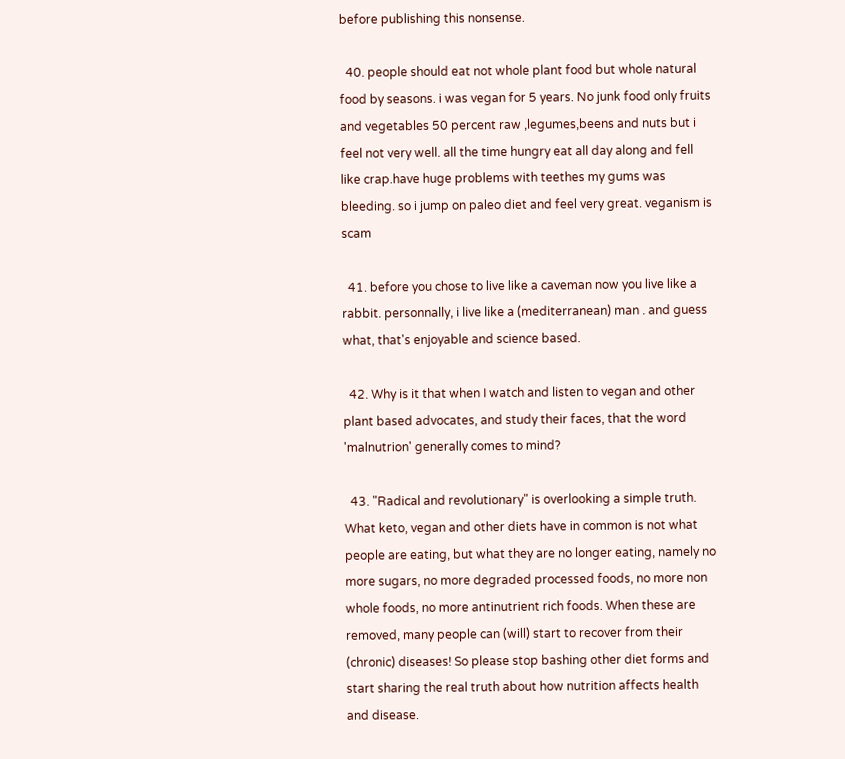before publishing this nonsense.

  40. people should eat not whole plant food but whole natural food by seasons. i was vegan for 5 years. No junk food only fruits and vegetables 50 percent raw ,legumes,beens and nuts but i feel not very well. all the time hungry eat all day along and fell like crap.have huge problems with teethes my gums was bleeding. so i jump on paleo diet and feel very great. veganism is scam

  41. before you chose to live like a caveman now you live like a rabbit. personnally, i live like a (mediterranean) man . and guess what, that's enjoyable and science based.

  42. Why is it that when I watch and listen to vegan and other plant based advocates, and study their faces, that the word 'malnutrion' generally comes to mind?

  43. "Radical and revolutionary" is overlooking a simple truth. What keto, vegan and other diets have in common is not what people are eating, but what they are no longer eating, namely no more sugars, no more degraded processed foods, no more non whole foods, no more antinutrient rich foods. When these are removed, many people can (will) start to recover from their (chronic) diseases! So please stop bashing other diet forms and start sharing the real truth about how nutrition affects health and disease.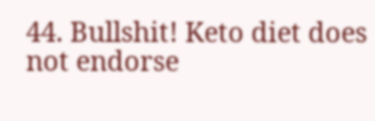44. Bullshit! Keto diet does not endorse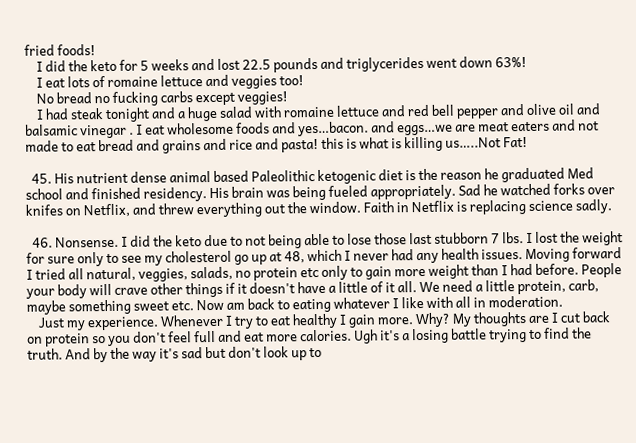fried foods!
    I did the keto for 5 weeks and lost 22.5 pounds and triglycerides went down 63%!
    I eat lots of romaine lettuce and veggies too!
    No bread no fucking carbs except veggies!
    I had steak tonight and a huge salad with romaine lettuce and red bell pepper and olive oil and balsamic vinegar . I eat wholesome foods and yes…bacon. and eggs…we are meat eaters and not made to eat bread and grains and rice and pasta! this is what is killing us…..Not Fat!

  45. His nutrient dense animal based Paleolithic ketogenic diet is the reason he graduated Med school and finished residency. His brain was being fueled appropriately. Sad he watched forks over knifes on Netflix, and threw everything out the window. Faith in Netflix is replacing science sadly.

  46. Nonsense. I did the keto due to not being able to lose those last stubborn 7 lbs. I lost the weight for sure only to see my cholesterol go up at 48, which I never had any health issues. Moving forward I tried all natural, veggies, salads, no protein etc only to gain more weight than I had before. People your body will crave other things if it doesn't have a little of it all. We need a little protein, carb, maybe something sweet etc. Now am back to eating whatever I like with all in moderation.
    Just my experience. Whenever I try to eat healthy I gain more. Why? My thoughts are I cut back on protein so you don't feel full and eat more calories. Ugh it's a losing battle trying to find the truth. And by the way it's sad but don't look up to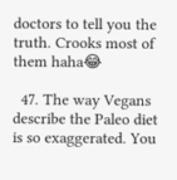doctors to tell you the truth. Crooks most of them haha😂

  47. The way Vegans describe the Paleo diet is so exaggerated. You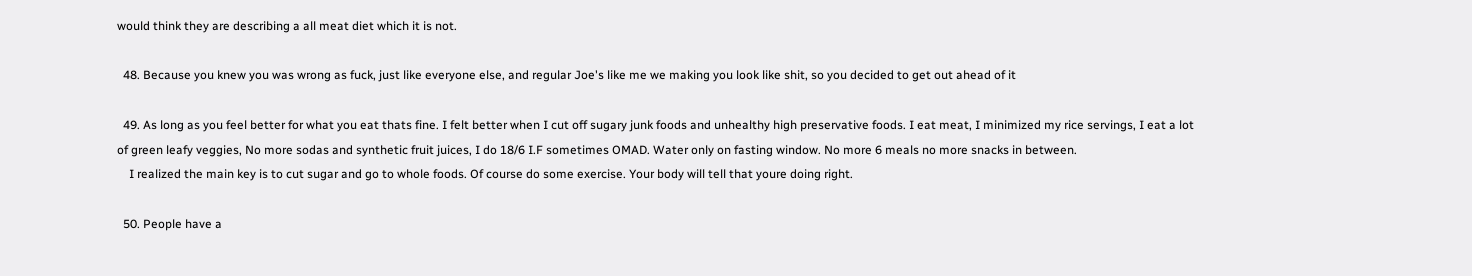would think they are describing a all meat diet which it is not.

  48. Because you knew you was wrong as fuck, just like everyone else, and regular Joe's like me we making you look like shit, so you decided to get out ahead of it

  49. As long as you feel better for what you eat thats fine. I felt better when I cut off sugary junk foods and unhealthy high preservative foods. I eat meat, I minimized my rice servings, I eat a lot of green leafy veggies, No more sodas and synthetic fruit juices, I do 18/6 I.F sometimes OMAD. Water only on fasting window. No more 6 meals no more snacks in between.
    I realized the main key is to cut sugar and go to whole foods. Of course do some exercise. Your body will tell that youre doing right.

  50. People have a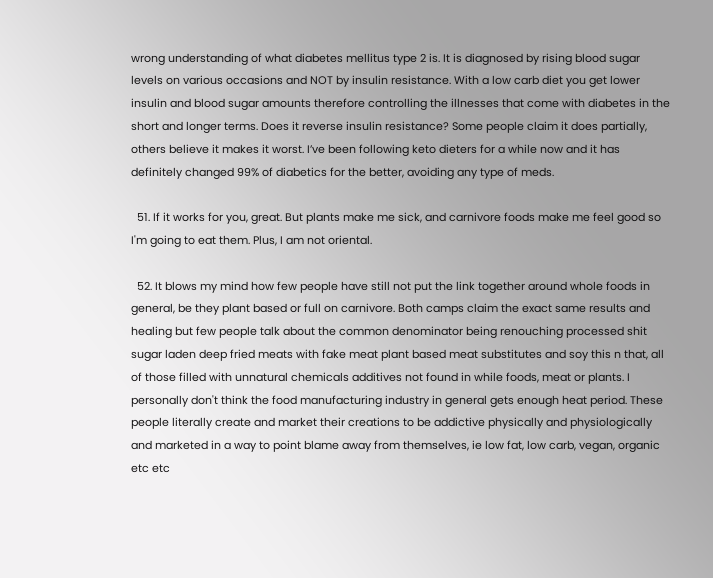wrong understanding of what diabetes mellitus type 2 is. It is diagnosed by rising blood sugar levels on various occasions and NOT by insulin resistance. With a low carb diet you get lower insulin and blood sugar amounts therefore controlling the illnesses that come with diabetes in the short and longer terms. Does it reverse insulin resistance? Some people claim it does partially, others believe it makes it worst. I’ve been following keto dieters for a while now and it has definitely changed 99% of diabetics for the better, avoiding any type of meds.

  51. If it works for you, great. But plants make me sick, and carnivore foods make me feel good so I'm going to eat them. Plus, I am not oriental.

  52. It blows my mind how few people have still not put the link together around whole foods in general, be they plant based or full on carnivore. Both camps claim the exact same results and healing but few people talk about the common denominator being renouching processed shit sugar laden deep fried meats with fake meat plant based meat substitutes and soy this n that, all of those filled with unnatural chemicals additives not found in while foods, meat or plants. I personally don't think the food manufacturing industry in general gets enough heat period. These people literally create and market their creations to be addictive physically and physiologically and marketed in a way to point blame away from themselves, ie low fat, low carb, vegan, organic etc etc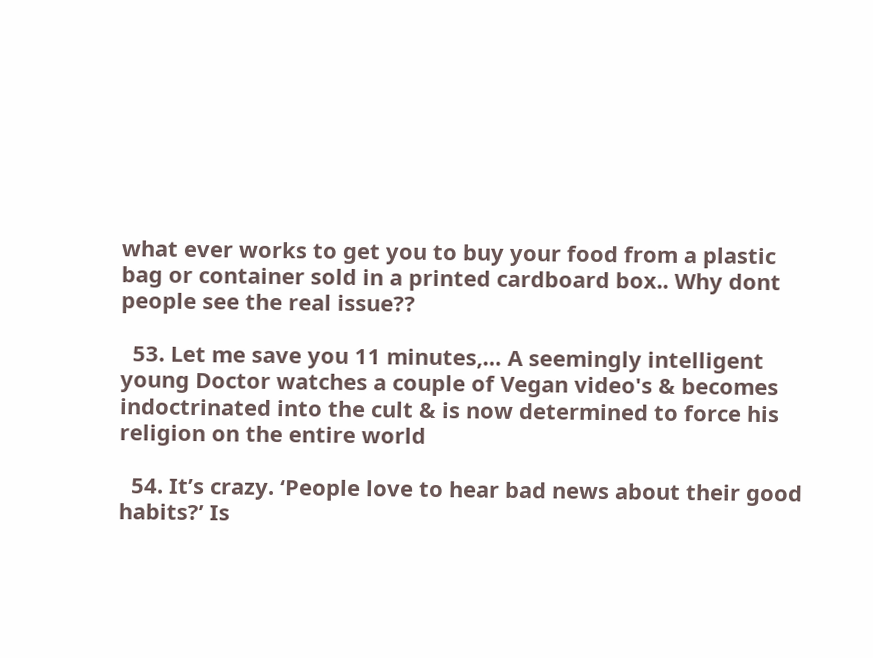what ever works to get you to buy your food from a plastic bag or container sold in a printed cardboard box.. Why dont people see the real issue??

  53. Let me save you 11 minutes,… A seemingly intelligent young Doctor watches a couple of Vegan video's & becomes indoctrinated into the cult & is now determined to force his religion on the entire world

  54. It’s crazy. ‘People love to hear bad news about their good habits?’ Is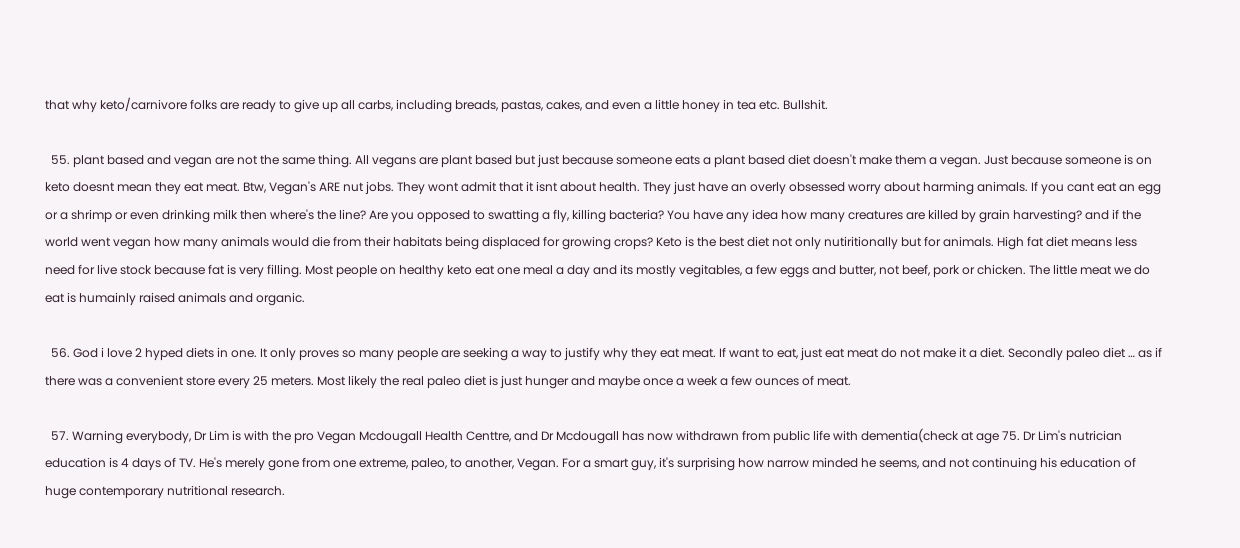that why keto/carnivore folks are ready to give up all carbs, including breads, pastas, cakes, and even a little honey in tea etc. Bullshit.

  55. plant based and vegan are not the same thing. All vegans are plant based but just because someone eats a plant based diet doesn't make them a vegan. Just because someone is on keto doesnt mean they eat meat. Btw, Vegan's ARE nut jobs. They wont admit that it isnt about health. They just have an overly obsessed worry about harming animals. If you cant eat an egg or a shrimp or even drinking milk then where's the line? Are you opposed to swatting a fly, killing bacteria? You have any idea how many creatures are killed by grain harvesting? and if the world went vegan how many animals would die from their habitats being displaced for growing crops? Keto is the best diet not only nutiritionally but for animals. High fat diet means less need for live stock because fat is very filling. Most people on healthy keto eat one meal a day and its mostly vegitables, a few eggs and butter, not beef, pork or chicken. The little meat we do eat is humainly raised animals and organic.

  56. God i love 2 hyped diets in one. It only proves so many people are seeking a way to justify why they eat meat. If want to eat, just eat meat do not make it a diet. Secondly paleo diet … as if there was a convenient store every 25 meters. Most likely the real paleo diet is just hunger and maybe once a week a few ounces of meat.

  57. Warning everybody, Dr Lim is with the pro Vegan Mcdougall Health Centtre, and Dr Mcdougall has now withdrawn from public life with dementia(check at age 75. Dr Lim's nutrician education is 4 days of TV. He's merely gone from one extreme, paleo, to another, Vegan. For a smart guy, it's surprising how narrow minded he seems, and not continuing his education of huge contemporary nutritional research.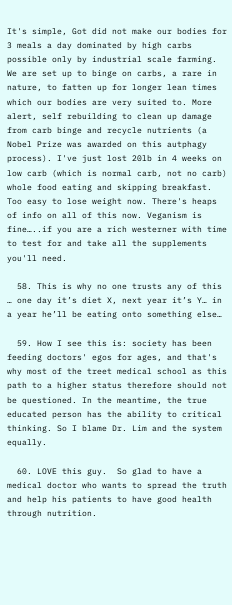It's simple, Got did not make our bodies for 3 meals a day dominated by high carbs possible only by industrial scale farming. We are set up to binge on carbs, a rare in nature, to fatten up for longer lean times which our bodies are very suited to. More alert, self rebuilding to clean up damage from carb binge and recycle nutrients (a Nobel Prize was awarded on this autphagy process). I've just lost 20lb in 4 weeks on low carb (which is normal carb, not no carb) whole food eating and skipping breakfast. Too easy to lose weight now. There's heaps of info on all of this now. Veganism is fine…..if you are a rich westerner with time to test for and take all the supplements you'll need.

  58. This is why no one trusts any of this … one day it’s diet X, next year it’s Y… in a year he’ll be eating onto something else…

  59. How I see this is: society has been feeding doctors' egos for ages, and that's why most of the treet medical school as this path to a higher status therefore should not be questioned. In the meantime, the true educated person has the ability to critical thinking. So I blame Dr. Lim and the system equally.

  60. LOVE this guy.  So glad to have a medical doctor who wants to spread the truth and help his patients to have good health through nutrition.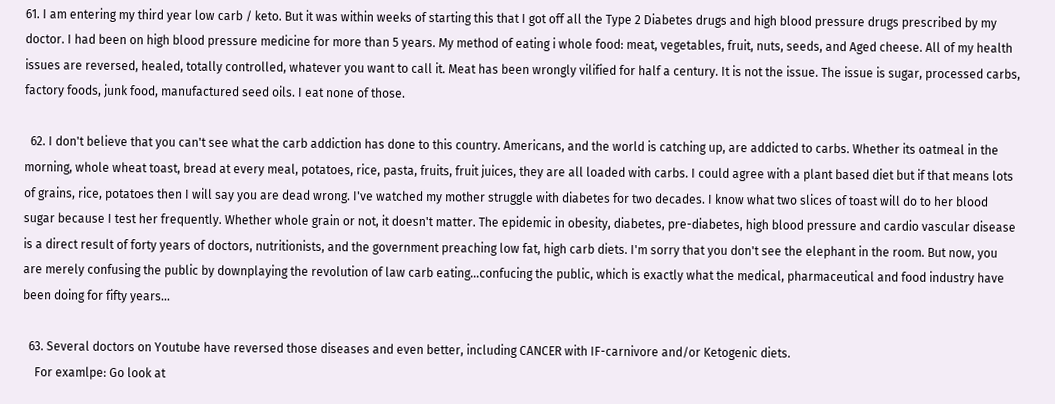61. I am entering my third year low carb / keto. But it was within weeks of starting this that I got off all the Type 2 Diabetes drugs and high blood pressure drugs prescribed by my doctor. I had been on high blood pressure medicine for more than 5 years. My method of eating i whole food: meat, vegetables, fruit, nuts, seeds, and Aged cheese. All of my health issues are reversed, healed, totally controlled, whatever you want to call it. Meat has been wrongly vilified for half a century. It is not the issue. The issue is sugar, processed carbs, factory foods, junk food, manufactured seed oils. I eat none of those.

  62. I don't believe that you can't see what the carb addiction has done to this country. Americans, and the world is catching up, are addicted to carbs. Whether its oatmeal in the morning, whole wheat toast, bread at every meal, potatoes, rice, pasta, fruits, fruit juices, they are all loaded with carbs. I could agree with a plant based diet but if that means lots of grains, rice, potatoes then I will say you are dead wrong. I've watched my mother struggle with diabetes for two decades. I know what two slices of toast will do to her blood sugar because I test her frequently. Whether whole grain or not, it doesn't matter. The epidemic in obesity, diabetes, pre-diabetes, high blood pressure and cardio vascular disease is a direct result of forty years of doctors, nutritionists, and the government preaching low fat, high carb diets. I'm sorry that you don't see the elephant in the room. But now, you are merely confusing the public by downplaying the revolution of law carb eating…confucing the public, which is exactly what the medical, pharmaceutical and food industry have been doing for fifty years…

  63. Several doctors on Youtube have reversed those diseases and even better, including CANCER with IF-carnivore and/or Ketogenic diets.
    For examlpe: Go look at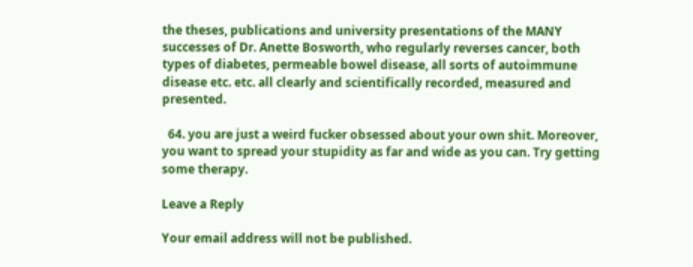the theses, publications and university presentations of the MANY successes of Dr. Anette Bosworth, who regularly reverses cancer, both types of diabetes, permeable bowel disease, all sorts of autoimmune disease etc. etc. all clearly and scientifically recorded, measured and presented.

  64. you are just a weird fucker obsessed about your own shit. Moreover, you want to spread your stupidity as far and wide as you can. Try getting some therapy.

Leave a Reply

Your email address will not be published.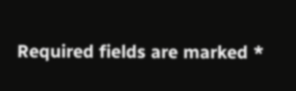Required fields are marked *